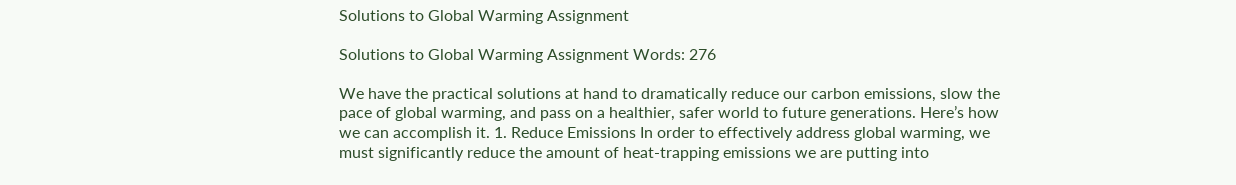Solutions to Global Warming Assignment

Solutions to Global Warming Assignment Words: 276

We have the practical solutions at hand to dramatically reduce our carbon emissions, slow the pace of global warming, and pass on a healthier, safer world to future generations. Here’s how we can accomplish it. 1. Reduce Emissions In order to effectively address global warming, we must significantly reduce the amount of heat-trapping emissions we are putting into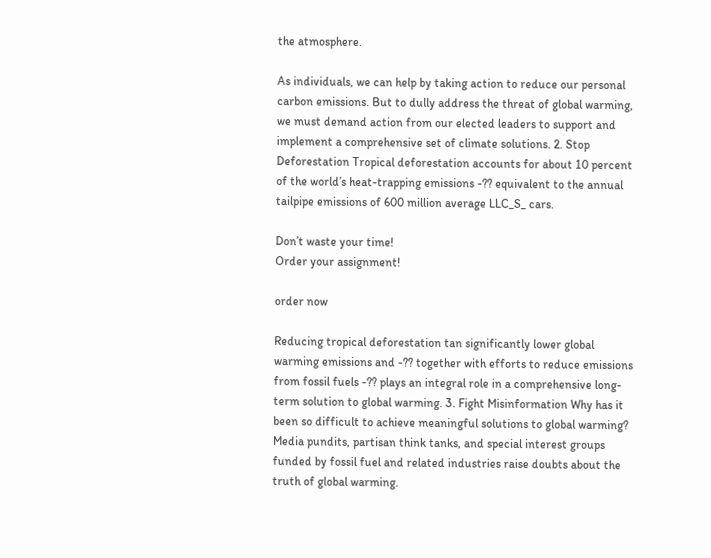the atmosphere.

As individuals, we can help by taking action to reduce our personal carbon emissions. But to dully address the threat of global warming, we must demand action from our elected leaders to support and implement a comprehensive set of climate solutions. 2. Stop Deforestation Tropical deforestation accounts for about 10 percent of the world’s heat-trapping emissions -?? equivalent to the annual tailpipe emissions of 600 million average LLC_S_ cars.

Don’t waste your time!
Order your assignment!

order now

Reducing tropical deforestation tan significantly lower global warming emissions and -?? together with efforts to reduce emissions from fossil fuels -?? plays an integral role in a comprehensive long-term solution to global warming. 3. Fight Misinformation Why has it been so difficult to achieve meaningful solutions to global warming? Media pundits, partisan think tanks, and special interest groups funded by fossil fuel and related industries raise doubts about the truth of global warming.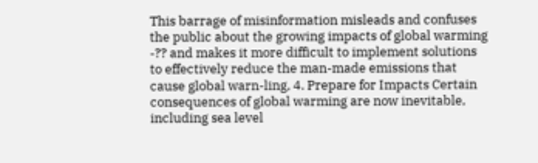This barrage of misinformation misleads and confuses the public about the growing impacts of global warming -?? and makes it more difficult to implement solutions to effectively reduce the man-made emissions that cause global warn-ling, 4. Prepare for Impacts Certain consequences of global warming are now inevitable, including sea level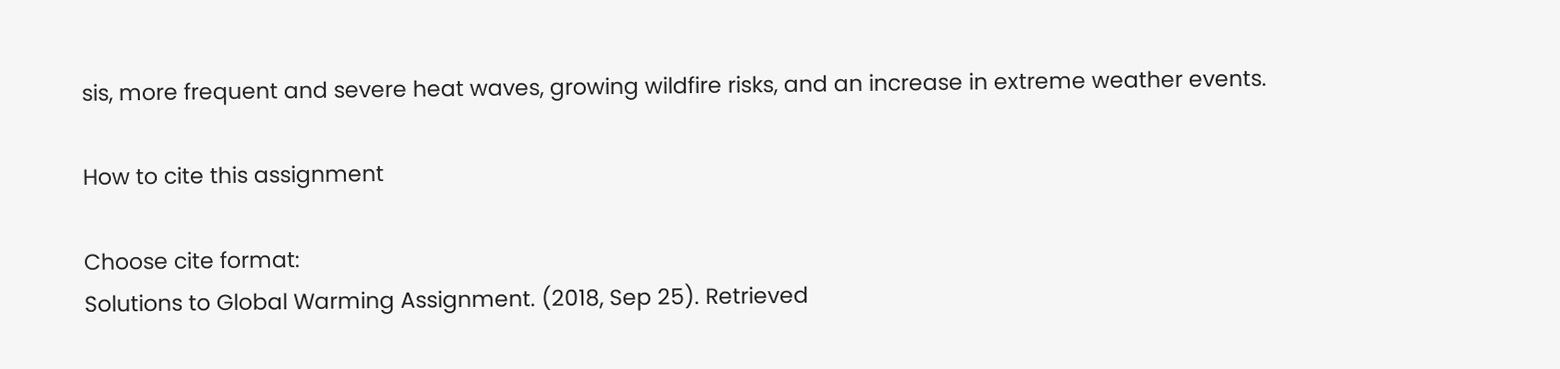sis, more frequent and severe heat waves, growing wildfire risks, and an increase in extreme weather events.

How to cite this assignment

Choose cite format:
Solutions to Global Warming Assignment. (2018, Sep 25). Retrieved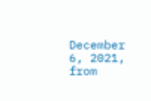December 6, 2021, from